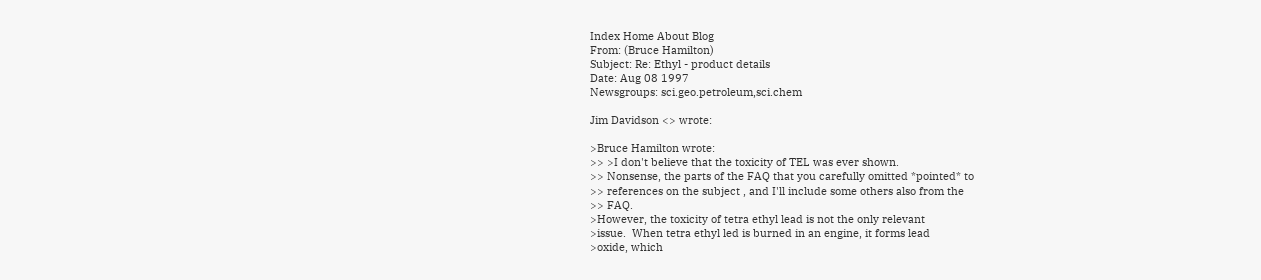Index Home About Blog
From: (Bruce Hamilton)
Subject: Re: Ethyl - product details
Date: Aug 08 1997
Newsgroups: sci.geo.petroleum,sci.chem

Jim Davidson <> wrote:

>Bruce Hamilton wrote:
>> >I don't believe that the toxicity of TEL was ever shown.
>> Nonsense, the parts of the FAQ that you carefully omitted *pointed* to
>> references on the subject , and I'll include some others also from the
>> FAQ.
>However, the toxicity of tetra ethyl lead is not the only relevant
>issue.  When tetra ethyl led is burned in an engine, it forms lead
>oxide, which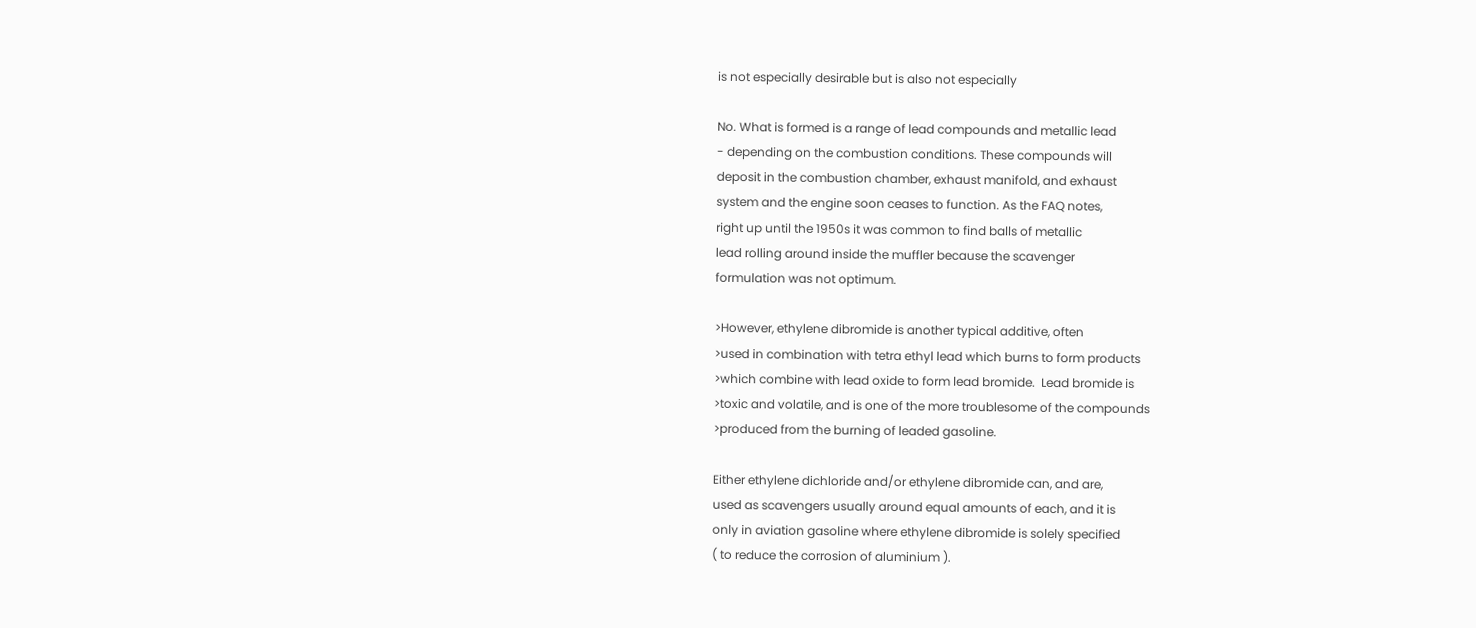is not especially desirable but is also not especially

No. What is formed is a range of lead compounds and metallic lead
- depending on the combustion conditions. These compounds will
deposit in the combustion chamber, exhaust manifold, and exhaust
system and the engine soon ceases to function. As the FAQ notes,
right up until the 1950s it was common to find balls of metallic
lead rolling around inside the muffler because the scavenger
formulation was not optimum.

>However, ethylene dibromide is another typical additive, often
>used in combination with tetra ethyl lead which burns to form products
>which combine with lead oxide to form lead bromide.  Lead bromide is
>toxic and volatile, and is one of the more troublesome of the compounds
>produced from the burning of leaded gasoline.

Either ethylene dichloride and/or ethylene dibromide can, and are,
used as scavengers usually around equal amounts of each, and it is
only in aviation gasoline where ethylene dibromide is solely specified
( to reduce the corrosion of aluminium ).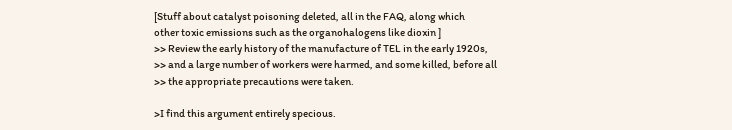[Stuff about catalyst poisoning deleted, all in the FAQ, along which
other toxic emissions such as the organohalogens like dioxin ]
>> Review the early history of the manufacture of TEL in the early 1920s,
>> and a large number of workers were harmed, and some killed, before all
>> the appropriate precautions were taken.

>I find this argument entirely specious.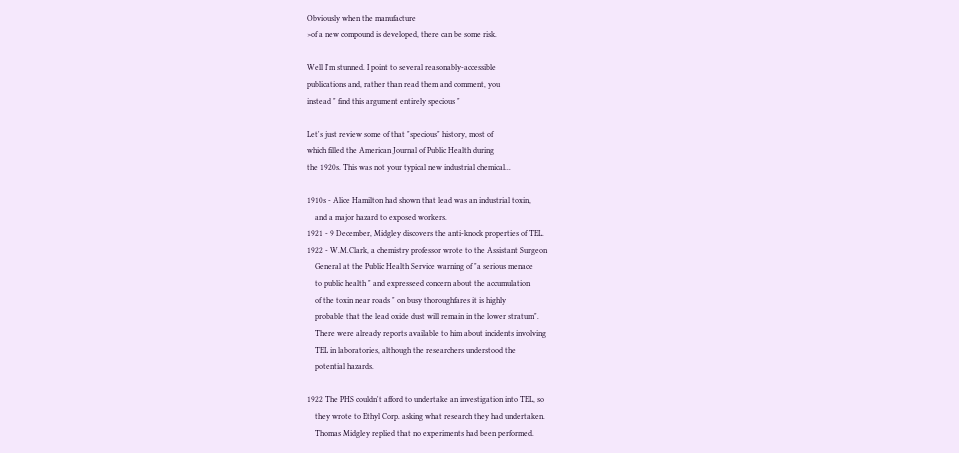Obviously when the manufacture
>of a new compound is developed, there can be some risk.

Well I'm stunned. I point to several reasonably-accessible
publications and, rather than read them and comment, you
instead " find this argument entirely specious "

Let's just review some of that "specious" history, most of
which filled the American Journal of Public Health during
the 1920s. This was not your typical new industrial chemical...

1910s - Alice Hamilton had shown that lead was an industrial toxin,
    and a major hazard to exposed workers.
1921 - 9 December, Midgley discovers the anti-knock properties of TEL.
1922 - W.M.Clark, a chemistry professor wrote to the Assistant Surgeon
    General at the Public Health Service warning of "a serious menace
    to public health " and expresseed concern about the accumulation
    of the toxin near roads " on busy thoroughfares it is highly
    probable that the lead oxide dust will remain in the lower stratum".
    There were already reports available to him about incidents involving
    TEL in laboratories, although the researchers understood the
    potential hazards.

1922 The PHS couldn't afford to undertake an investigation into TEL, so
    they wrote to Ethyl Corp. asking what research they had undertaken.
    Thomas Midgley replied that no experiments had been performed.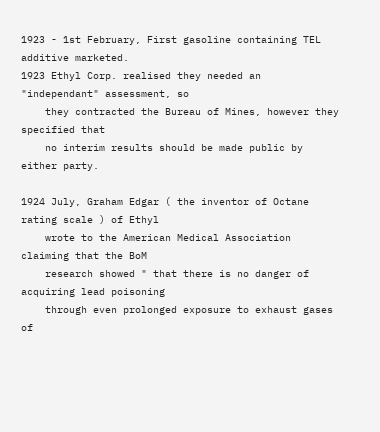1923 - 1st February, First gasoline containing TEL additive marketed.
1923 Ethyl Corp. realised they needed an "independant" assessment, so
    they contracted the Bureau of Mines, however they specified that
    no interim results should be made public by either party.

1924 July, Graham Edgar ( the inventor of Octane rating scale ) of Ethyl
    wrote to the American Medical Association claiming that the BoM
    research showed " that there is no danger of acquiring lead poisoning
    through even prolonged exposure to exhaust gases of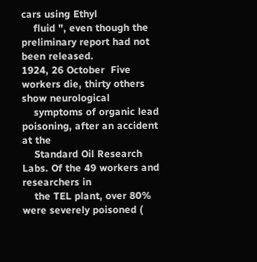cars using Ethyl
    fluid ", even though the preliminary report had not been released.
1924, 26 October  Five workers die, thirty others show neurological
    symptoms of organic lead poisoning, after an accident at the
    Standard Oil Research Labs. Of the 49 workers and researchers in
    the TEL plant, over 80% were severely poisoned (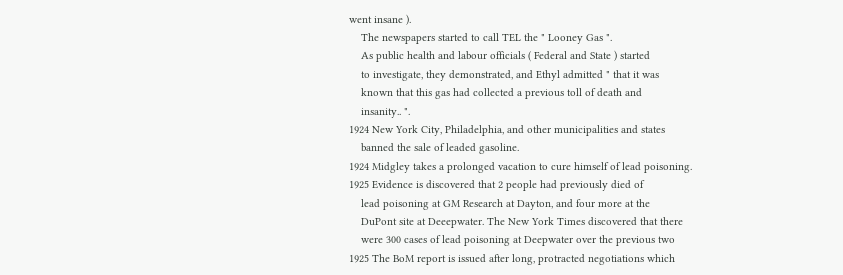went insane ).
    The newspapers started to call TEL the " Looney Gas ".
    As public health and labour officials ( Federal and State ) started
    to investigate, they demonstrated, and Ethyl admitted " that it was
    known that this gas had collected a previous toll of death and
    insanity.. ".
1924 New York City, Philadelphia, and other municipalities and states
    banned the sale of leaded gasoline.
1924 Midgley takes a prolonged vacation to cure himself of lead poisoning.
1925 Evidence is discovered that 2 people had previously died of
    lead poisoning at GM Research at Dayton, and four more at the
    DuPont site at Deeepwater. The New York Times discovered that there
    were 300 cases of lead poisoning at Deepwater over the previous two
1925 The BoM report is issued after long, protracted negotiations which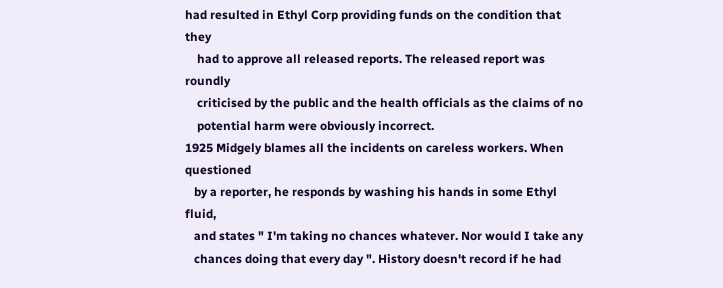had resulted in Ethyl Corp providing funds on the condition that they
    had to approve all released reports. The released report was roundly
    criticised by the public and the health officials as the claims of no
    potential harm were obviously incorrect.
1925 Midgely blames all the incidents on careless workers. When questioned
   by a reporter, he responds by washing his hands in some Ethyl fluid,
   and states " I'm taking no chances whatever. Nor would I take any
   chances doing that every day ". History doesn't record if he had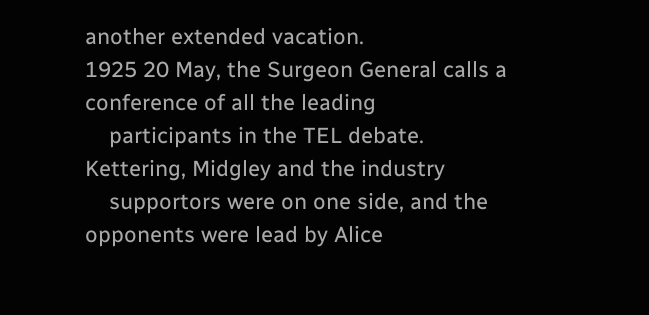another extended vacation.
1925 20 May, the Surgeon General calls a conference of all the leading
    participants in the TEL debate. Kettering, Midgley and the industry
    supportors were on one side, and the opponents were lead by Alice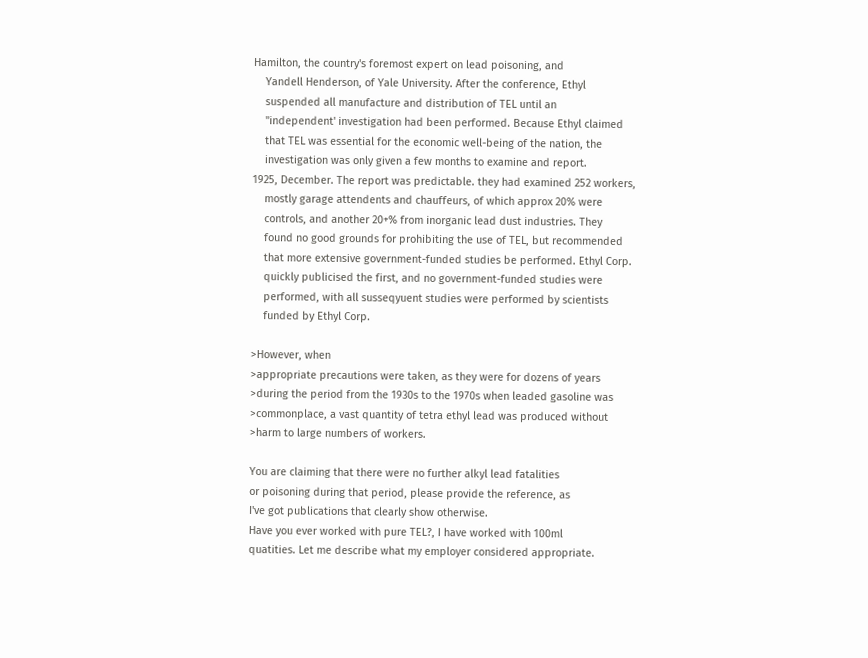Hamilton, the country's foremost expert on lead poisoning, and
    Yandell Henderson, of Yale University. After the conference, Ethyl
    suspended all manufacture and distribution of TEL until an
    "independent' investigation had been performed. Because Ethyl claimed
    that TEL was essential for the economic well-being of the nation, the
    investigation was only given a few months to examine and report.
1925, December. The report was predictable. they had examined 252 workers,
    mostly garage attendents and chauffeurs, of which approx 20% were
    controls, and another 20+% from inorganic lead dust industries. They
    found no good grounds for prohibiting the use of TEL, but recommended
    that more extensive government-funded studies be performed. Ethyl Corp.
    quickly publicised the first, and no government-funded studies were
    performed, with all susseqyuent studies were performed by scientists
    funded by Ethyl Corp.

>However, when
>appropriate precautions were taken, as they were for dozens of years
>during the period from the 1930s to the 1970s when leaded gasoline was
>commonplace, a vast quantity of tetra ethyl lead was produced without
>harm to large numbers of workers.

You are claiming that there were no further alkyl lead fatalities
or poisoning during that period, please provide the reference, as
I've got publications that clearly show otherwise.
Have you ever worked with pure TEL?, I have worked with 100ml
quatities. Let me describe what my employer considered appropriate.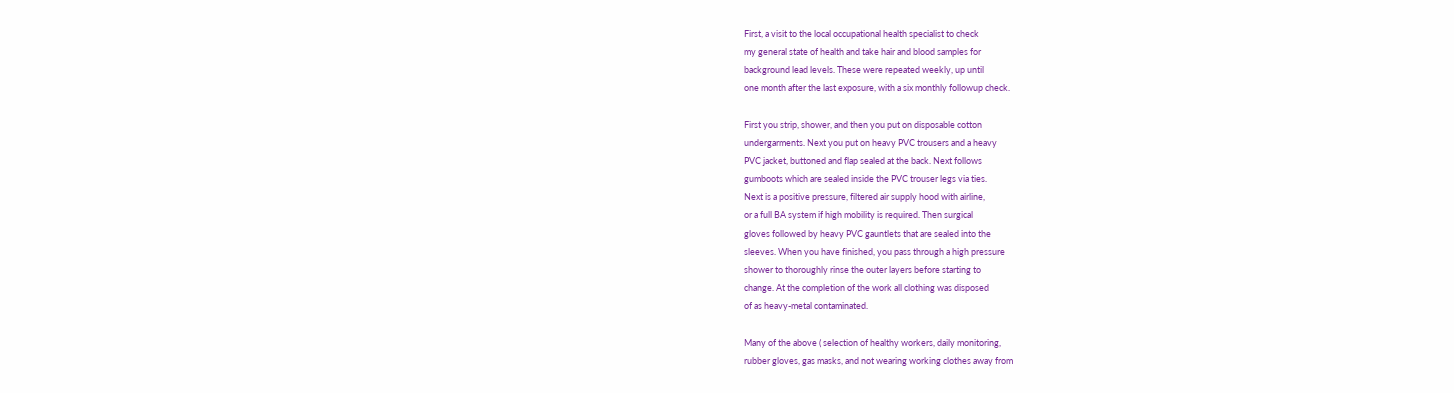First, a visit to the local occupational health specialist to check
my general state of health and take hair and blood samples for
background lead levels. These were repeated weekly, up until
one month after the last exposure, with a six monthly followup check.

First you strip, shower, and then you put on disposable cotton
undergarments. Next you put on heavy PVC trousers and a heavy
PVC jacket, buttoned and flap sealed at the back. Next follows
gumboots which are sealed inside the PVC trouser legs via ties.
Next is a positive pressure, filtered air supply hood with airline,
or a full BA system if high mobility is required. Then surgical
gloves followed by heavy PVC gauntlets that are sealed into the
sleeves. When you have finished, you pass through a high pressure
shower to thoroughly rinse the outer layers before starting to
change. At the completion of the work all clothing was disposed
of as heavy-metal contaminated.

Many of the above ( selection of healthy workers, daily monitoring,
rubber gloves, gas masks, and not wearing working clothes away from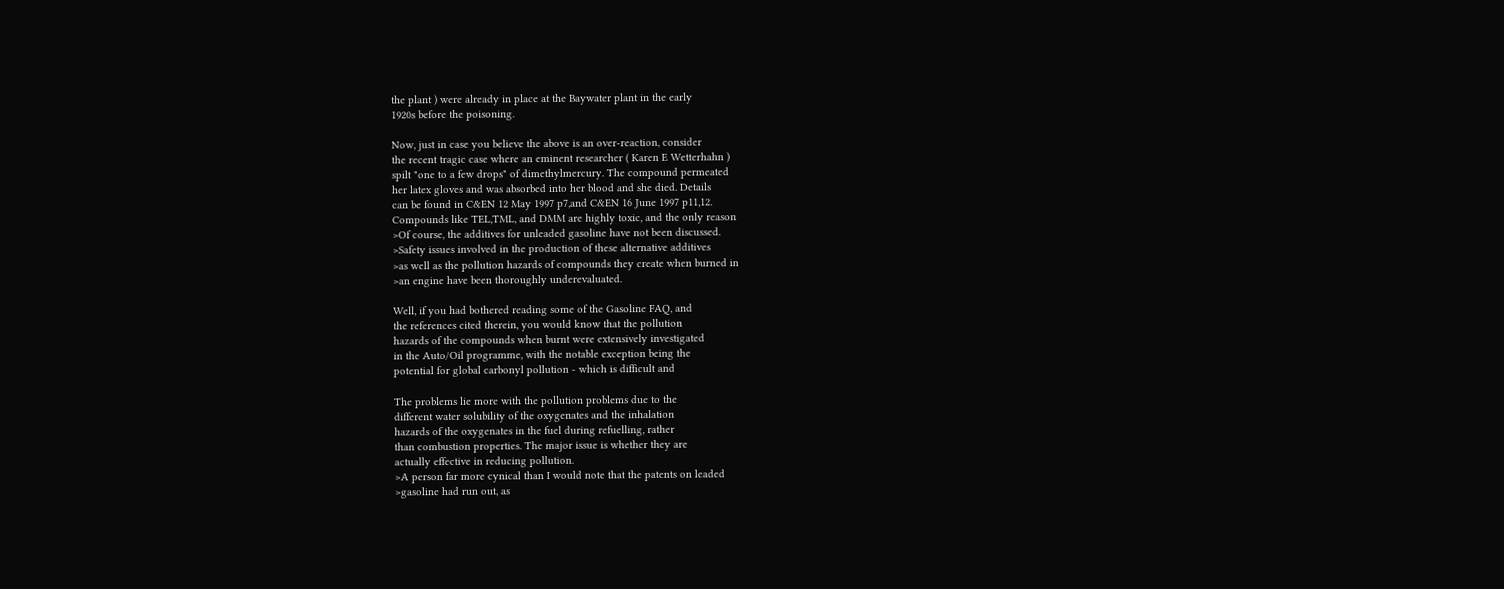the plant ) were already in place at the Baywater plant in the early
1920s before the poisoning.

Now, just in case you believe the above is an over-reaction, consider
the recent tragic case where an eminent researcher ( Karen E Wetterhahn )
spilt "one to a few drops" of dimethylmercury. The compound permeated
her latex gloves and was absorbed into her blood and she died. Details
can be found in C&EN 12 May 1997 p7,and C&EN 16 June 1997 p11,12.
Compounds like TEL,TML, and DMM are highly toxic, and the only reason
>Of course, the additives for unleaded gasoline have not been discussed.
>Safety issues involved in the production of these alternative additives
>as well as the pollution hazards of compounds they create when burned in
>an engine have been thoroughly underevaluated.

Well, if you had bothered reading some of the Gasoline FAQ, and
the references cited therein, you would know that the pollution
hazards of the compounds when burnt were extensively investigated
in the Auto/Oil programme, with the notable exception being the
potential for global carbonyl pollution - which is difficult and

The problems lie more with the pollution problems due to the
different water solubility of the oxygenates and the inhalation
hazards of the oxygenates in the fuel during refuelling, rather
than combustion properties. The major issue is whether they are
actually effective in reducing pollution.
>A person far more cynical than I would note that the patents on leaded
>gasoline had run out, as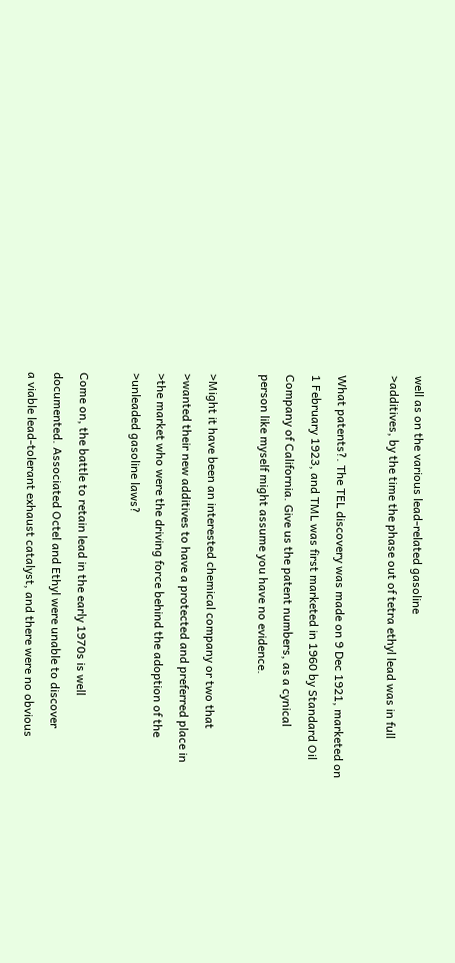well as on the various lead-related gasoline
>additives, by the time the phase out of tetra ethyl lead was in full

What patents?. The TEL discovery was made on 9 Dec 1921, marketed on
1 February 1923, and TML was first marketed in 1960 by Standard Oil
Company of California. Give us the patent numbers, as a cynical
person like myself might assume you have no evidence.

>Might it have been an interested chemical company or two that
>wanted their new additives to have a protected and preferred place in
>the market who were the driving force behind the adoption of the
>unleaded gasoline laws?

Come on, the battle to retain lead in the early 1970s is well
documented. Associated Octel and Ethyl were unable to discover
a viable lead-tolerant exhaust catalyst, and there were no obvious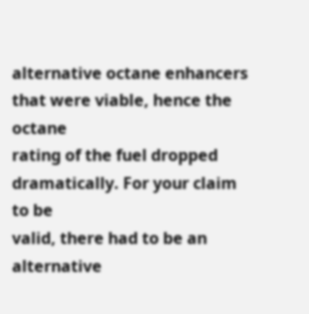alternative octane enhancers that were viable, hence the octane
rating of the fuel dropped dramatically. For your claim to be
valid, there had to be an alternative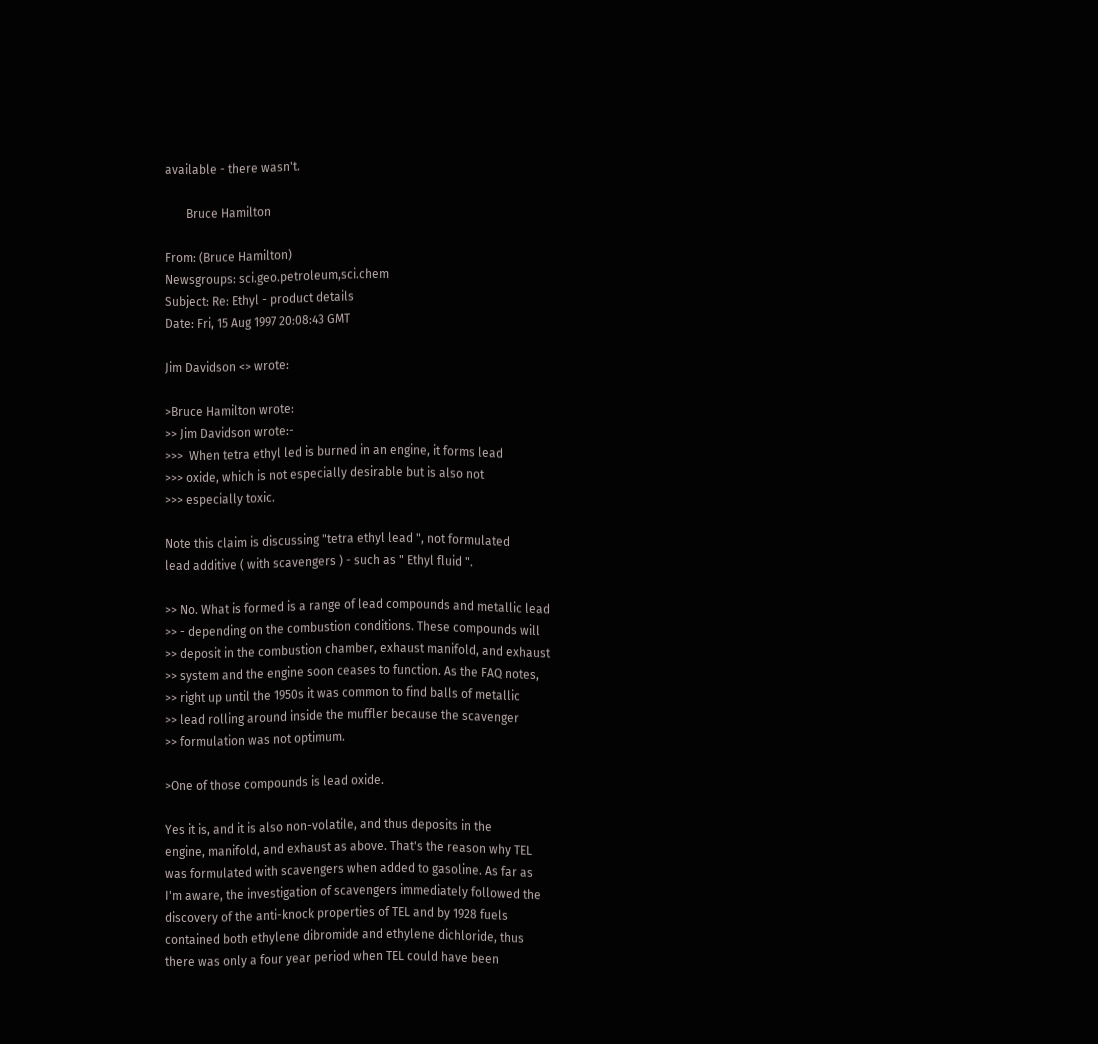available - there wasn't.

       Bruce Hamilton

From: (Bruce Hamilton)
Newsgroups: sci.geo.petroleum,sci.chem
Subject: Re: Ethyl - product details
Date: Fri, 15 Aug 1997 20:08:43 GMT

Jim Davidson <> wrote:

>Bruce Hamilton wrote:
>> Jim Davidson wrote:-
>>>  When tetra ethyl led is burned in an engine, it forms lead
>>> oxide, which is not especially desirable but is also not
>>> especially toxic.

Note this claim is discussing "tetra ethyl lead ", not formulated
lead additive ( with scavengers ) - such as " Ethyl fluid ".

>> No. What is formed is a range of lead compounds and metallic lead
>> - depending on the combustion conditions. These compounds will
>> deposit in the combustion chamber, exhaust manifold, and exhaust
>> system and the engine soon ceases to function. As the FAQ notes,
>> right up until the 1950s it was common to find balls of metallic
>> lead rolling around inside the muffler because the scavenger
>> formulation was not optimum.

>One of those compounds is lead oxide.

Yes it is, and it is also non-volatile, and thus deposits in the
engine, manifold, and exhaust as above. That's the reason why TEL
was formulated with scavengers when added to gasoline. As far as
I'm aware, the investigation of scavengers immediately followed the
discovery of the anti-knock properties of TEL and by 1928 fuels
contained both ethylene dibromide and ethylene dichloride, thus
there was only a four year period when TEL could have been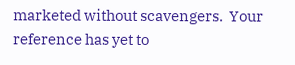marketed without scavengers.  Your reference has yet to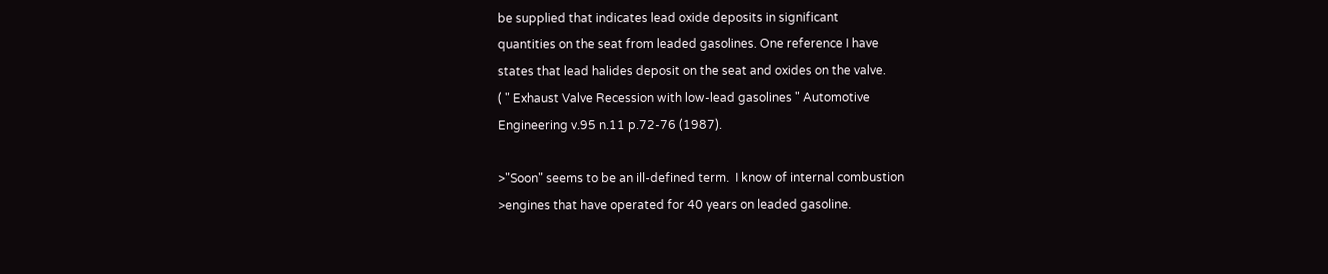be supplied that indicates lead oxide deposits in significant
quantities on the seat from leaded gasolines. One reference I have
states that lead halides deposit on the seat and oxides on the valve.
( " Exhaust Valve Recession with low-lead gasolines " Automotive
Engineering v.95 n.11 p.72-76 (1987).

>"Soon" seems to be an ill-defined term.  I know of internal combustion
>engines that have operated for 40 years on leaded gasoline.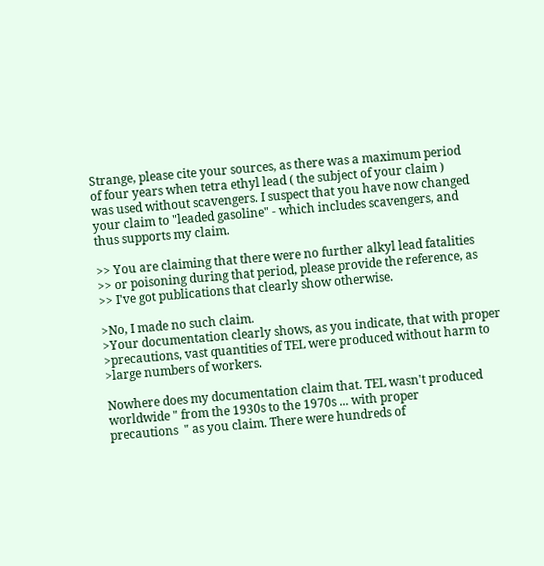Strange, please cite your sources, as there was a maximum period
of four years when tetra ethyl lead ( the subject of your claim )
was used without scavengers. I suspect that you have now changed
your claim to "leaded gasoline" - which includes scavengers, and
thus supports my claim.

>> You are claiming that there were no further alkyl lead fatalities
>> or poisoning during that period, please provide the reference, as
>> I've got publications that clearly show otherwise.

>No, I made no such claim.
>Your documentation clearly shows, as you indicate, that with proper
>precautions, vast quantities of TEL were produced without harm to
>large numbers of workers.

Nowhere does my documentation claim that. TEL wasn't produced
worldwide " from the 1930s to the 1970s ... with proper
precautions  " as you claim. There were hundreds of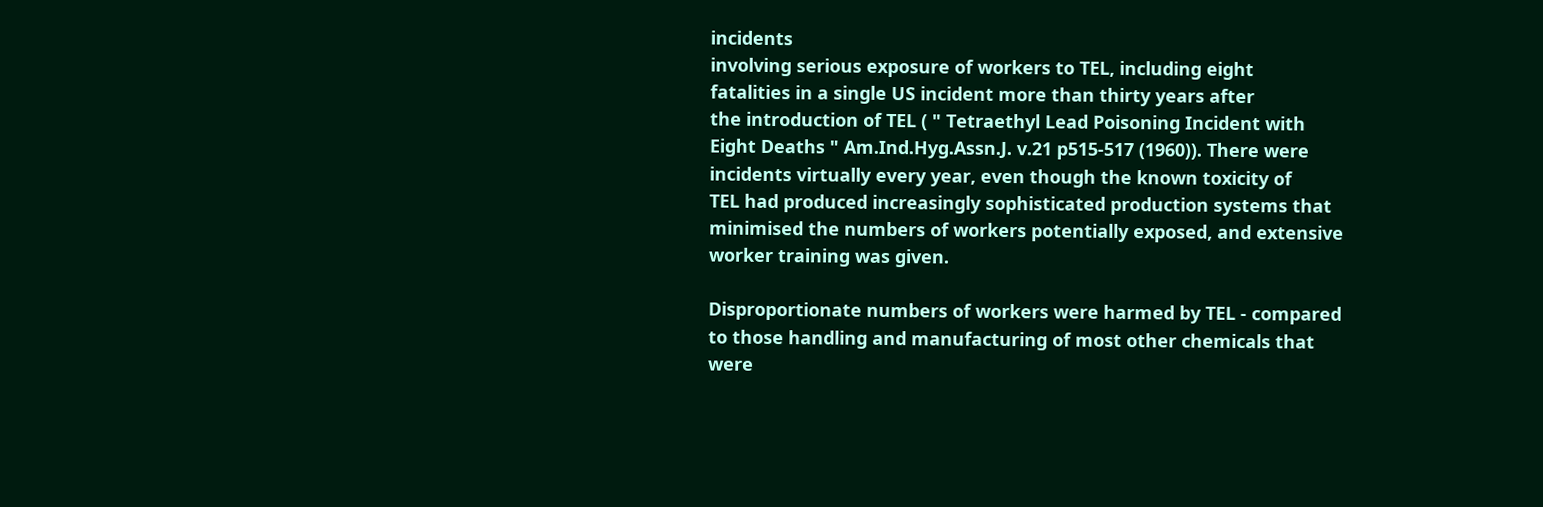incidents
involving serious exposure of workers to TEL, including eight
fatalities in a single US incident more than thirty years after
the introduction of TEL ( " Tetraethyl Lead Poisoning Incident with
Eight Deaths " Am.Ind.Hyg.Assn.J. v.21 p515-517 (1960)). There were
incidents virtually every year, even though the known toxicity of
TEL had produced increasingly sophisticated production systems that
minimised the numbers of workers potentially exposed, and extensive
worker training was given.

Disproportionate numbers of workers were harmed by TEL - compared
to those handling and manufacturing of most other chemicals that
were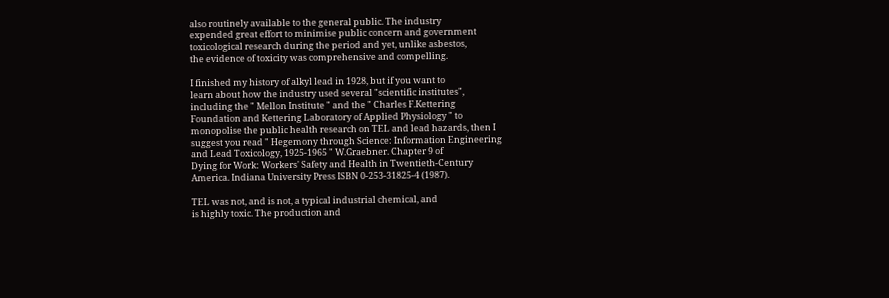also routinely available to the general public. The industry
expended great effort to minimise public concern and government
toxicological research during the period and yet, unlike asbestos,
the evidence of toxicity was comprehensive and compelling.

I finished my history of alkyl lead in 1928, but if you want to
learn about how the industry used several "scientific institutes",
including the " Mellon Institute " and the " Charles F.Kettering
Foundation and Kettering Laboratory of Applied Physiology " to
monopolise the public health research on TEL and lead hazards, then I
suggest you read " Hegemony through Science: Information Engineering
and Lead Toxicology, 1925-1965 " W.Graebner. Chapter 9 of
Dying for Work: Workers' Safety and Health in Twentieth-Century
America. Indiana University Press ISBN 0-253-31825-4 (1987).

TEL was not, and is not, a typical industrial chemical, and
is highly toxic. The production and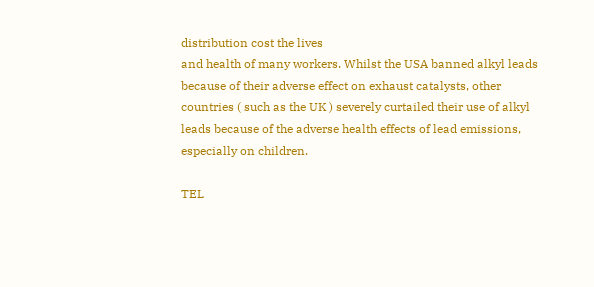distribution cost the lives
and health of many workers. Whilst the USA banned alkyl leads
because of their adverse effect on exhaust catalysts, other
countries ( such as the UK ) severely curtailed their use of alkyl
leads because of the adverse health effects of lead emissions,
especially on children.

TEL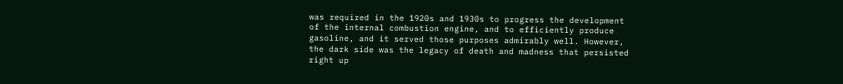was required in the 1920s and 1930s to progress the development
of the internal combustion engine, and to efficiently produce
gasoline, and it served those purposes admirably well. However,
the dark side was the legacy of death and madness that persisted
right up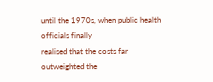until the 1970s, when public health officials finally
realised that the costs far outweighted the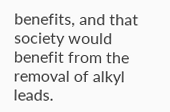benefits, and that
society would benefit from the removal of alkyl leads.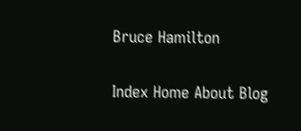Bruce Hamilton

Index Home About Blog